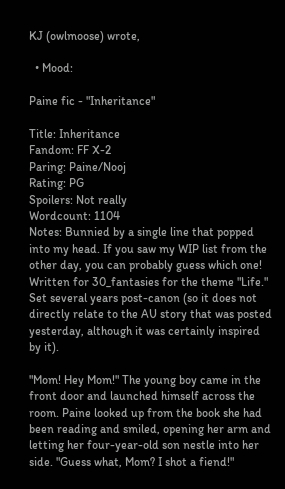KJ (owlmoose) wrote,

  • Mood:

Paine fic - "Inheritance"

Title: Inheritance
Fandom: FF X-2
Paring: Paine/Nooj
Rating: PG
Spoilers: Not really
Wordcount: 1104
Notes: Bunnied by a single line that popped into my head. If you saw my WIP list from the other day, you can probably guess which one! Written for 30_fantasies for the theme "Life." Set several years post-canon (so it does not directly relate to the AU story that was posted yesterday, although it was certainly inspired by it).

"Mom! Hey Mom!" The young boy came in the front door and launched himself across the room. Paine looked up from the book she had been reading and smiled, opening her arm and letting her four-year-old son nestle into her side. "Guess what, Mom? I shot a fiend!"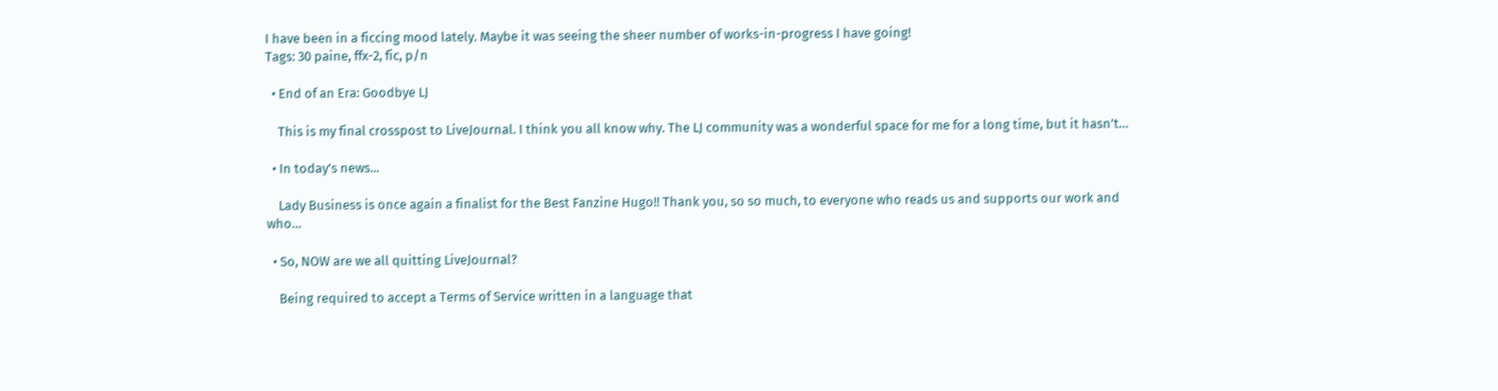I have been in a ficcing mood lately. Maybe it was seeing the sheer number of works-in-progress I have going!
Tags: 30 paine, ffx-2, fic, p/n

  • End of an Era: Goodbye LJ

    This is my final crosspost to LiveJournal. I think you all know why. The LJ community was a wonderful space for me for a long time, but it hasn't…

  • In today's news...

    Lady Business is once again a finalist for the Best Fanzine Hugo!! Thank you, so so much, to everyone who reads us and supports our work and who…

  • So, NOW are we all quitting LiveJournal?

    Being required to accept a Terms of Service written in a language that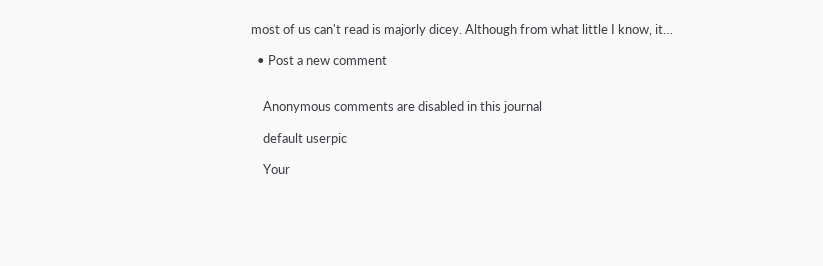most of us can't read is majorly dicey. Although from what little I know, it…

  • Post a new comment


    Anonymous comments are disabled in this journal

    default userpic

    Your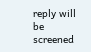reply will be screened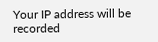Your IP address will be recorded